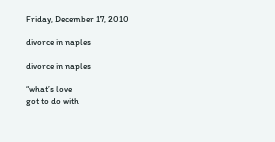Friday, December 17, 2010

divorce in naples

divorce in naples

“what’s love
got to do with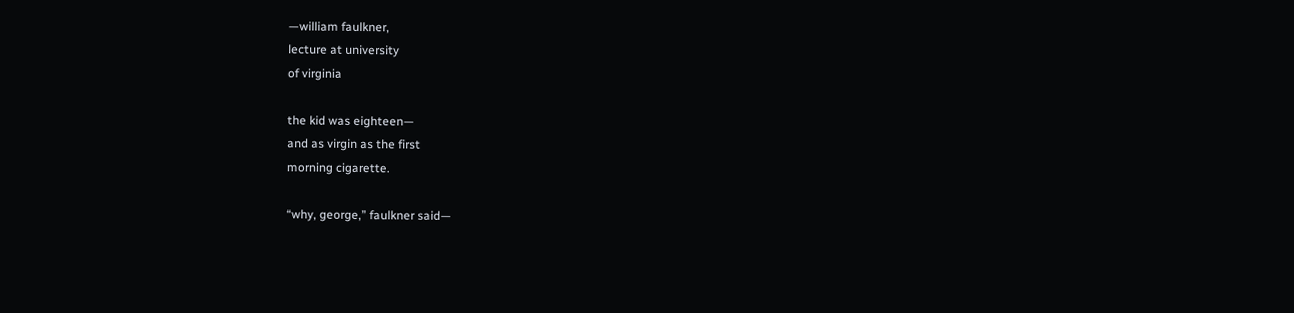—william faulkner,
lecture at university
of virginia

the kid was eighteen—
and as virgin as the first
morning cigarette.

“why, george,” faulkner said—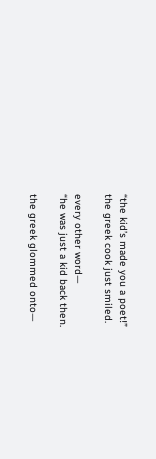“the kid’s made you a poet!”
the greek cook just smiled.

every other word—
“he was just a kid back then.

the greek glommed onto—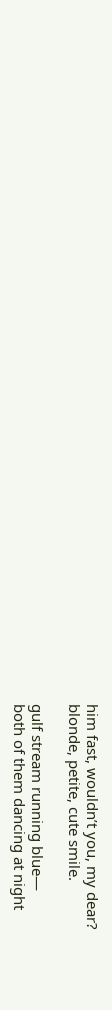him fast, wouldn’t you, my dear?
blonde, petite, cute smile.

gulf stream running blue—
both of them dancing at night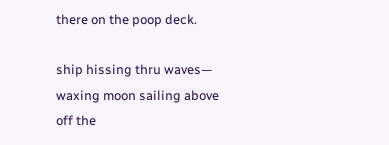there on the poop deck.

ship hissing thru waves—
waxing moon sailing above
off the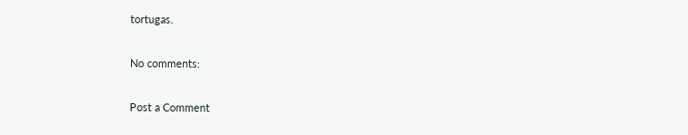tortugas.

No comments:

Post a Comment